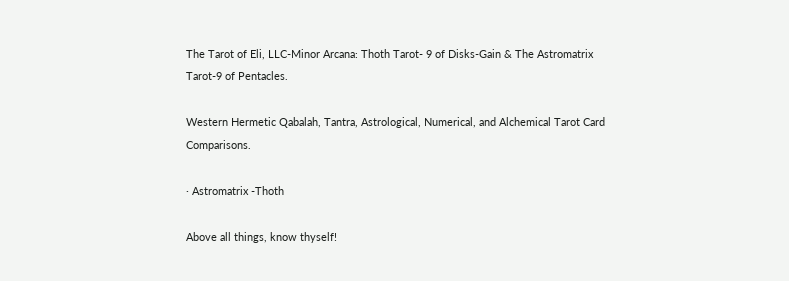The Tarot of Eli, LLC-Minor Arcana: Thoth Tarot- 9 of Disks-Gain & The Astromatrix Tarot-9 of Pentacles.

Western Hermetic Qabalah, Tantra, Astrological, Numerical, and Alchemical Tarot Card Comparisons.

· Astromatrix -Thoth

Above all things, know thyself!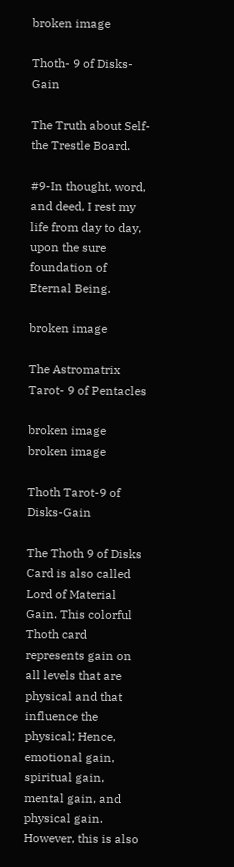broken image

Thoth- 9 of Disks-Gain

The Truth about Self- the Trestle Board.

#9-In thought, word, and deed, I rest my life from day to day, upon the sure foundation of Eternal Being.

broken image

The Astromatrix Tarot- 9 of Pentacles

broken image
broken image

Thoth Tarot-9 of Disks-Gain

The Thoth 9 of Disks Card is also called Lord of Material Gain. This colorful Thoth card represents gain on all levels that are physical and that influence the physical; Hence, emotional gain, spiritual gain, mental gain, and physical gain. However, this is also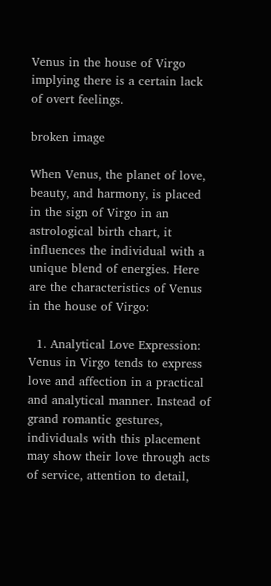Venus in the house of Virgo implying there is a certain lack of overt feelings.

broken image

When Venus, the planet of love, beauty, and harmony, is placed in the sign of Virgo in an astrological birth chart, it influences the individual with a unique blend of energies. Here are the characteristics of Venus in the house of Virgo:

  1. Analytical Love Expression: Venus in Virgo tends to express love and affection in a practical and analytical manner. Instead of grand romantic gestures, individuals with this placement may show their love through acts of service, attention to detail,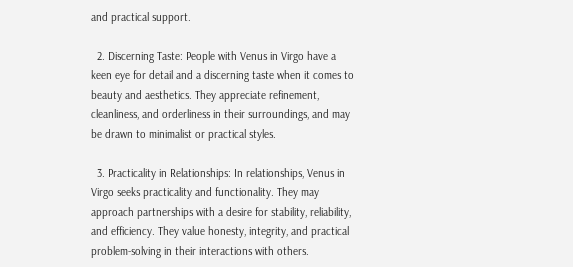and practical support.

  2. Discerning Taste: People with Venus in Virgo have a keen eye for detail and a discerning taste when it comes to beauty and aesthetics. They appreciate refinement, cleanliness, and orderliness in their surroundings, and may be drawn to minimalist or practical styles.

  3. Practicality in Relationships: In relationships, Venus in Virgo seeks practicality and functionality. They may approach partnerships with a desire for stability, reliability, and efficiency. They value honesty, integrity, and practical problem-solving in their interactions with others.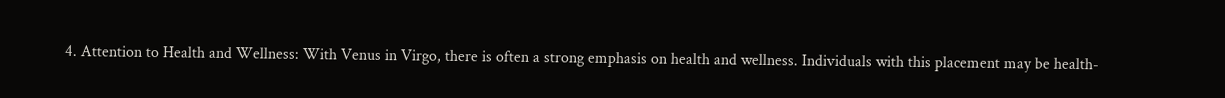4. Attention to Health and Wellness: With Venus in Virgo, there is often a strong emphasis on health and wellness. Individuals with this placement may be health-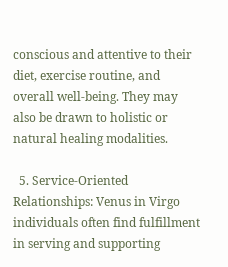conscious and attentive to their diet, exercise routine, and overall well-being. They may also be drawn to holistic or natural healing modalities.

  5. Service-Oriented Relationships: Venus in Virgo individuals often find fulfillment in serving and supporting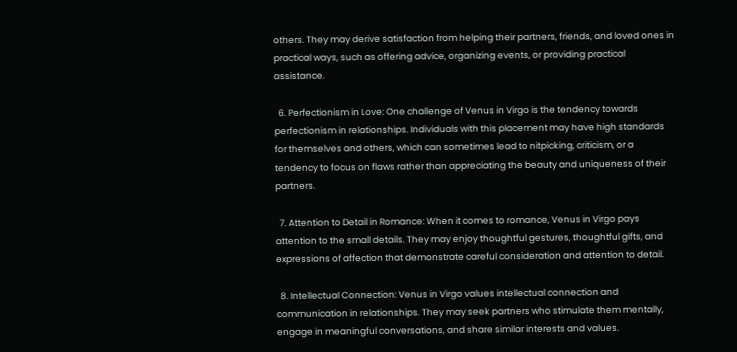others. They may derive satisfaction from helping their partners, friends, and loved ones in practical ways, such as offering advice, organizing events, or providing practical assistance.

  6. Perfectionism in Love: One challenge of Venus in Virgo is the tendency towards perfectionism in relationships. Individuals with this placement may have high standards for themselves and others, which can sometimes lead to nitpicking, criticism, or a tendency to focus on flaws rather than appreciating the beauty and uniqueness of their partners.

  7. Attention to Detail in Romance: When it comes to romance, Venus in Virgo pays attention to the small details. They may enjoy thoughtful gestures, thoughtful gifts, and expressions of affection that demonstrate careful consideration and attention to detail.

  8. Intellectual Connection: Venus in Virgo values intellectual connection and communication in relationships. They may seek partners who stimulate them mentally, engage in meaningful conversations, and share similar interests and values.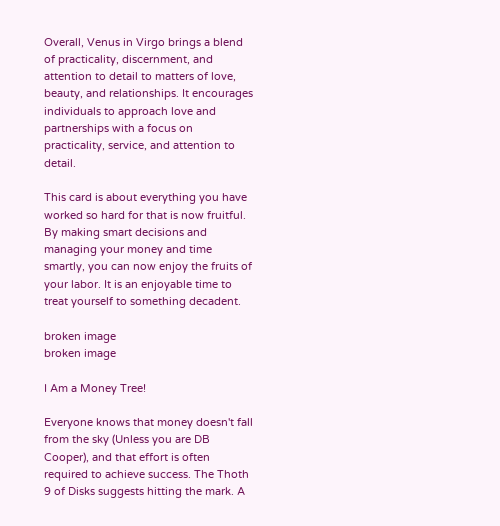Overall, Venus in Virgo brings a blend of practicality, discernment, and attention to detail to matters of love, beauty, and relationships. It encourages individuals to approach love and partnerships with a focus on practicality, service, and attention to detail.

This card is about everything you have worked so hard for that is now fruitful. By making smart decisions and managing your money and time smartly, you can now enjoy the fruits of your labor. It is an enjoyable time to treat yourself to something decadent.

broken image
broken image

I Am a Money Tree!

Everyone knows that money doesn't fall from the sky (Unless you are DB Cooper), and that effort is often required to achieve success. The Thoth 9 of Disks suggests hitting the mark. A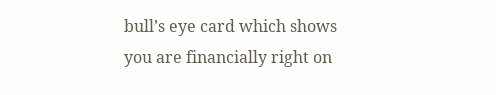bull’s eye card which shows you are financially right on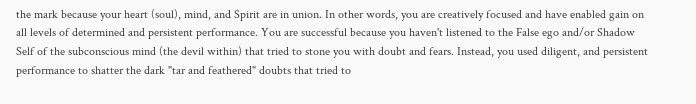the mark because your heart (soul), mind, and Spirit are in union. In other words, you are creatively focused and have enabled gain on all levels of determined and persistent performance. You are successful because you haven't listened to the False ego and/or Shadow Self of the subconscious mind (the devil within) that tried to stone you with doubt and fears. Instead, you used diligent, and persistent performance to shatter the dark "tar and feathered" doubts that tried to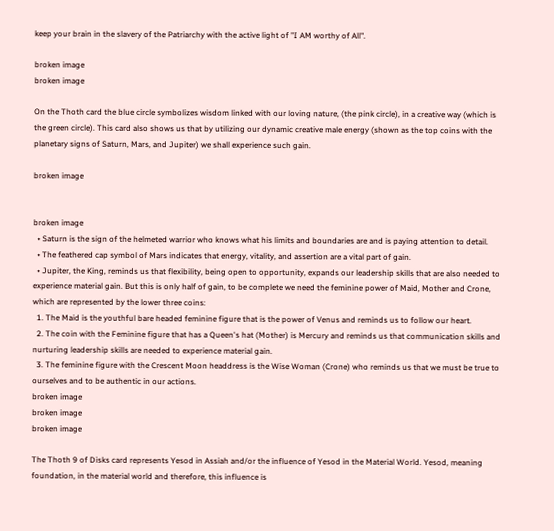keep your brain in the slavery of the Patriarchy with the active light of "I AM worthy of All".

broken image
broken image

On the Thoth card the blue circle symbolizes wisdom linked with our loving nature, (the pink circle), in a creative way (which is the green circle). This card also shows us that by utilizing our dynamic creative male energy (shown as the top coins with the planetary signs of Saturn, Mars, and Jupiter) we shall experience such gain.

broken image


broken image
  • Saturn is the sign of the helmeted warrior who knows what his limits and boundaries are and is paying attention to detail.
  • The feathered cap symbol of Mars indicates that energy, vitality, and assertion are a vital part of gain.
  • Jupiter, the King, reminds us that flexibility, being open to opportunity, expands our leadership skills that are also needed to experience material gain. But this is only half of gain, to be complete we need the feminine power of Maid, Mother and Crone, which are represented by the lower three coins:
  1. The Maid is the youthful bare headed feminine figure that is the power of Venus and reminds us to follow our heart.
  2. The coin with the Feminine figure that has a Queen's hat (Mother) is Mercury and reminds us that communication skills and nurturing leadership skills are needed to experience material gain.
  3. The feminine figure with the Crescent Moon headdress is the Wise Woman (Crone) who reminds us that we must be true to ourselves and to be authentic in our actions.
broken image
broken image
broken image

The Thoth 9 of Disks card represents Yesod in Assiah and/or the influence of Yesod in the Material World. Yesod, meaning foundation, in the material world and therefore, this influence is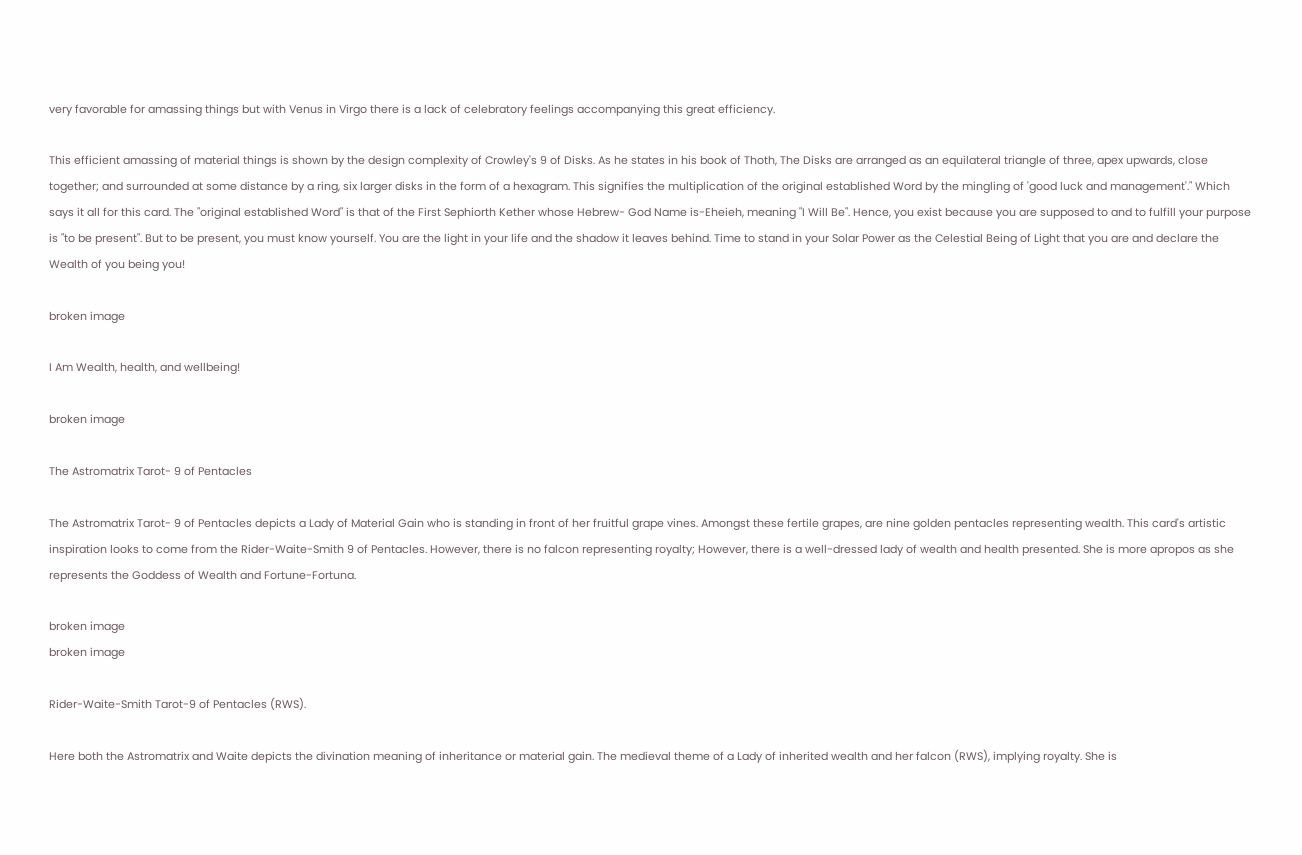very favorable for amassing things but with Venus in Virgo there is a lack of celebratory feelings accompanying this great efficiency.

This efficient amassing of material things is shown by the design complexity of Crowley's 9 of Disks. As he states in his book of Thoth, The Disks are arranged as an equilateral triangle of three, apex upwards, close together; and surrounded at some distance by a ring, six larger disks in the form of a hexagram. This signifies the multiplication of the original established Word by the mingling of 'good luck and management'." Which says it all for this card. The "original established Word" is that of the First Sephiorth Kether whose Hebrew- God Name is-Eheieh, meaning "I Will Be". Hence, you exist because you are supposed to and to fulfill your purpose is "to be present". But to be present, you must know yourself. You are the light in your life and the shadow it leaves behind. Time to stand in your Solar Power as the Celestial Being of Light that you are and declare the Wealth of you being you!

broken image

I Am Wealth, health, and wellbeing!

broken image

The Astromatrix Tarot- 9 of Pentacles

The Astromatrix Tarot- 9 of Pentacles depicts a Lady of Material Gain who is standing in front of her fruitful grape vines. Amongst these fertile grapes, are nine golden pentacles representing wealth. This card's artistic inspiration looks to come from the Rider-Waite-Smith 9 of Pentacles. However, there is no falcon representing royalty; However, there is a well-dressed lady of wealth and health presented. She is more apropos as she represents the Goddess of Wealth and Fortune-Fortuna.

broken image
broken image

Rider-Waite-Smith Tarot-9 of Pentacles (RWS).

Here both the Astromatrix and Waite depicts the divination meaning of inheritance or material gain. The medieval theme of a Lady of inherited wealth and her falcon (RWS), implying royalty. She is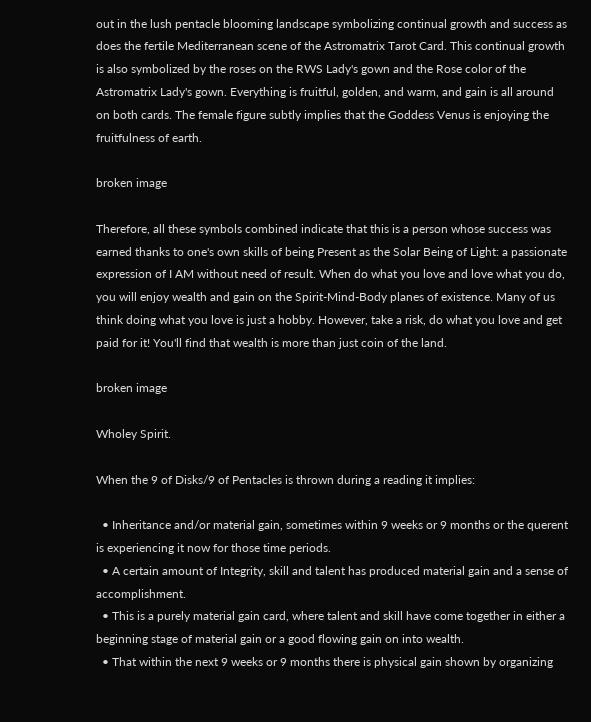out in the lush pentacle blooming landscape symbolizing continual growth and success as does the fertile Mediterranean scene of the Astromatrix Tarot Card. This continual growth is also symbolized by the roses on the RWS Lady's gown and the Rose color of the Astromatrix Lady's gown. Everything is fruitful, golden, and warm, and gain is all around on both cards. The female figure subtly implies that the Goddess Venus is enjoying the fruitfulness of earth.

broken image

Therefore, all these symbols combined indicate that this is a person whose success was earned thanks to one's own skills of being Present as the Solar Being of Light: a passionate expression of I AM without need of result. When do what you love and love what you do, you will enjoy wealth and gain on the Spirit-Mind-Body planes of existence. Many of us think doing what you love is just a hobby. However, take a risk, do what you love and get paid for it! You'll find that wealth is more than just coin of the land.

broken image

Wholey Spirit.

When the 9 of Disks/9 of Pentacles is thrown during a reading it implies:

  • Inheritance and/or material gain, sometimes within 9 weeks or 9 months or the querent is experiencing it now for those time periods.
  • A certain amount of Integrity, skill and talent has produced material gain and a sense of accomplishment.
  • This is a purely material gain card, where talent and skill have come together in either a beginning stage of material gain or a good flowing gain on into wealth.
  • That within the next 9 weeks or 9 months there is physical gain shown by organizing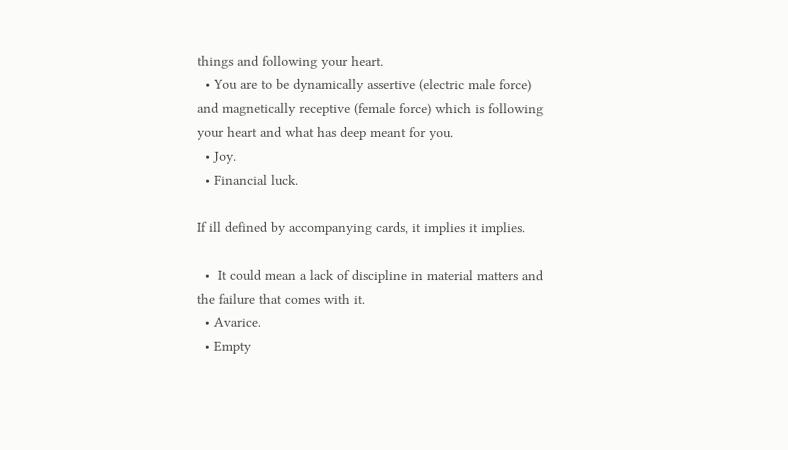things and following your heart.
  • You are to be dynamically assertive (electric male force) and magnetically receptive (female force) which is following your heart and what has deep meant for you.
  • Joy.
  • Financial luck.

If ill defined by accompanying cards, it implies it implies.

  •  It could mean a lack of discipline in material matters and the failure that comes with it.
  • Avarice.
  • Empty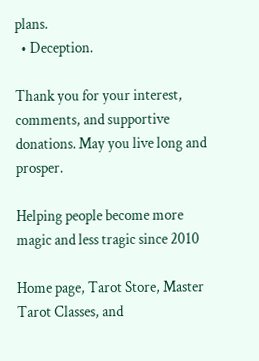plans.
  • Deception.

Thank you for your interest, comments, and supportive donations. May you live long and prosper.

Helping people become more magic and less tragic since 2010

Home page, Tarot Store, Master Tarot Classes, and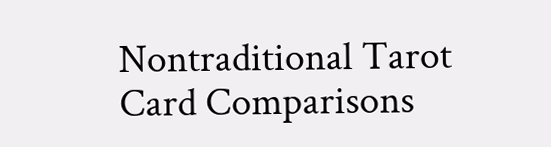Nontraditional Tarot Card Comparisons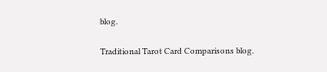blog.

Traditional Tarot Card Comparisons blog.